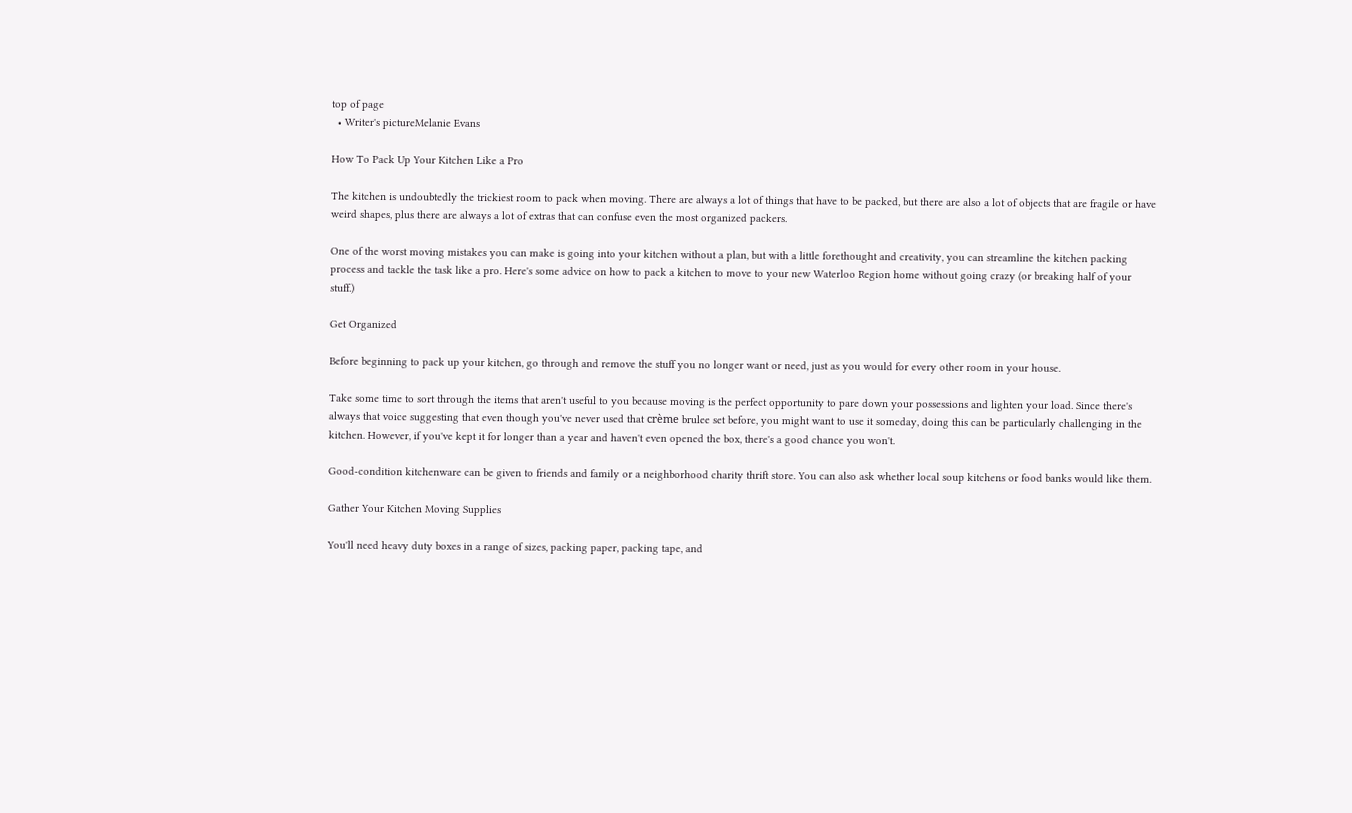top of page
  • Writer's pictureMelanie Evans

How To Pack Up Your Kitchen Like a Pro

The kitchen is undoubtedly the trickiest room to pack when moving. There are always a lot of things that have to be packed, but there are also a lot of objects that are fragile or have weird shapes, plus there are always a lot of extras that can confuse even the most organized packers.

One of the worst moving mistakes you can make is going into your kitchen without a plan, but with a little forethought and creativity, you can streamline the kitchen packing process and tackle the task like a pro. Here's some advice on how to pack a kitchen to move to your new Waterloo Region home without going crazy (or breaking half of your stuff.)

Get Organized

Before beginning to pack up your kitchen, go through and remove the stuff you no longer want or need, just as you would for every other room in your house.

Take some time to sort through the items that aren't useful to you because moving is the perfect opportunity to pare down your possessions and lighten your load. Since there's always that voice suggesting that even though you've never used that crème brulee set before, you might want to use it someday, doing this can be particularly challenging in the kitchen. However, if you've kept it for longer than a year and haven't even opened the box, there's a good chance you won't.

Good-condition kitchenware can be given to friends and family or a neighborhood charity thrift store. You can also ask whether local soup kitchens or food banks would like them.

Gather Your Kitchen Moving Supplies

You'll need heavy duty boxes in a range of sizes, packing paper, packing tape, and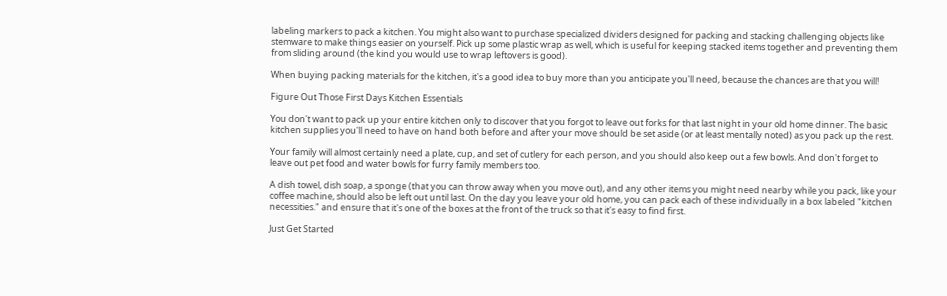labeling markers to pack a kitchen. You might also want to purchase specialized dividers designed for packing and stacking challenging objects like stemware to make things easier on yourself. Pick up some plastic wrap as well, which is useful for keeping stacked items together and preventing them from sliding around (the kind you would use to wrap leftovers is good).

When buying packing materials for the kitchen, it's a good idea to buy more than you anticipate you'll need, because the chances are that you will!

Figure Out Those First Days Kitchen Essentials

You don't want to pack up your entire kitchen only to discover that you forgot to leave out forks for that last night in your old home dinner. The basic kitchen supplies you'll need to have on hand both before and after your move should be set aside (or at least mentally noted) as you pack up the rest.

Your family will almost certainly need a plate, cup, and set of cutlery for each person, and you should also keep out a few bowls. And don't forget to leave out pet food and water bowls for furry family members too.

A dish towel, dish soap, a sponge (that you can throw away when you move out), and any other items you might need nearby while you pack, like your coffee machine, should also be left out until last. On the day you leave your old home, you can pack each of these individually in a box labeled "kitchen necessities." and ensure that it's one of the boxes at the front of the truck so that it's easy to find first.

Just Get Started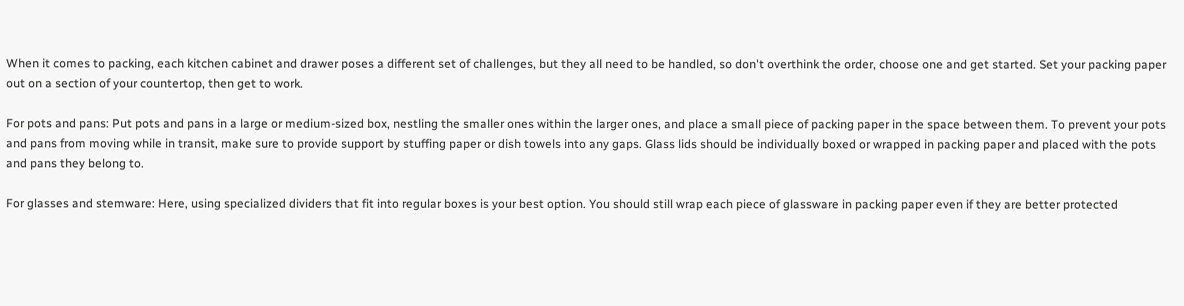When it comes to packing, each kitchen cabinet and drawer poses a different set of challenges, but they all need to be handled, so don't overthink the order, choose one and get started. Set your packing paper out on a section of your countertop, then get to work.

For pots and pans: Put pots and pans in a large or medium-sized box, nestling the smaller ones within the larger ones, and place a small piece of packing paper in the space between them. To prevent your pots and pans from moving while in transit, make sure to provide support by stuffing paper or dish towels into any gaps. Glass lids should be individually boxed or wrapped in packing paper and placed with the pots and pans they belong to.

For glasses and stemware: Here, using specialized dividers that fit into regular boxes is your best option. You should still wrap each piece of glassware in packing paper even if they are better protected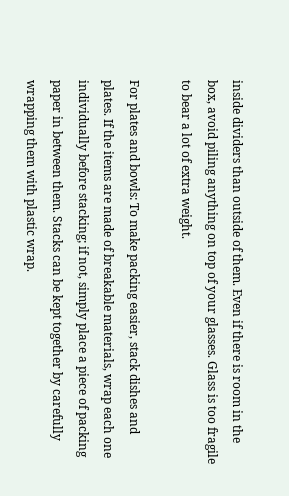inside dividers than outside of them. Even if there is room in the box, avoid piling anything on top of your glasses. Glass is too fragile to bear a lot of extra weight.

For plates and bowls: To make packing easier, stack dishes and plates. If the items are made of breakable materials, wrap each one individually before stacking; if not, simply place a piece of packing paper in between them. Stacks can be kept together by carefully wrapping them with plastic wrap.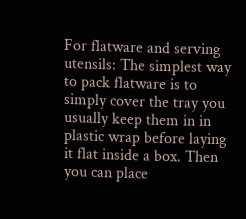For flatware and serving utensils: The simplest way to pack flatware is to simply cover the tray you usually keep them in in plastic wrap before laying it flat inside a box. Then you can place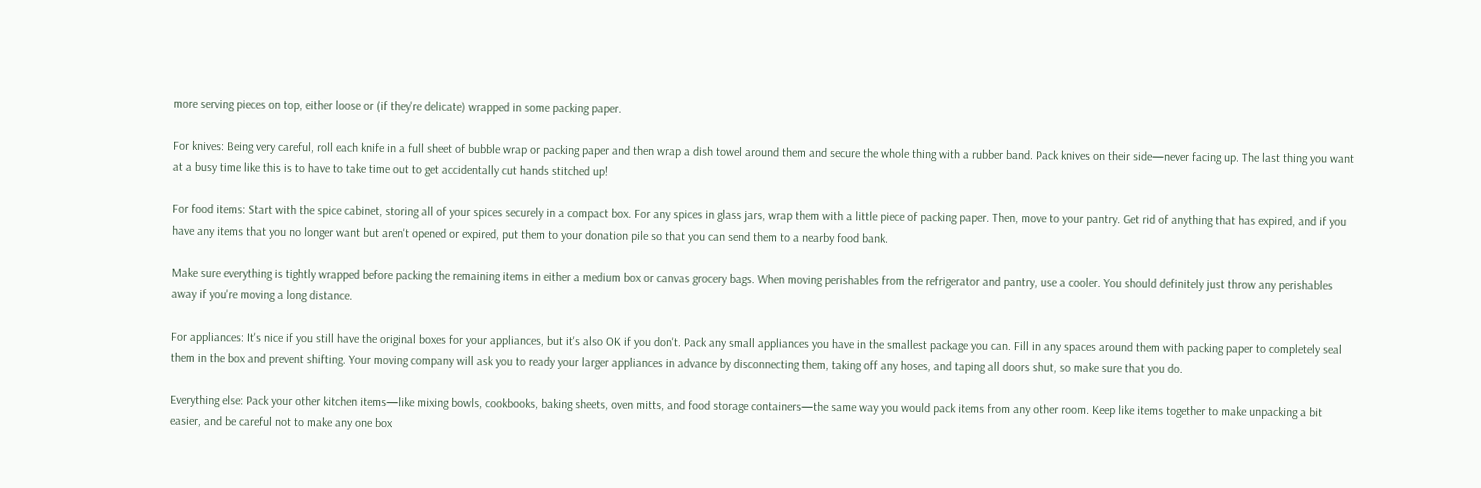more serving pieces on top, either loose or (if they're delicate) wrapped in some packing paper.

For knives: Being very careful, roll each knife in a full sheet of bubble wrap or packing paper and then wrap a dish towel around them and secure the whole thing with a rubber band. Pack knives on their side—never facing up. The last thing you want at a busy time like this is to have to take time out to get accidentally cut hands stitched up!

For food items: Start with the spice cabinet, storing all of your spices securely in a compact box. For any spices in glass jars, wrap them with a little piece of packing paper. Then, move to your pantry. Get rid of anything that has expired, and if you have any items that you no longer want but aren't opened or expired, put them to your donation pile so that you can send them to a nearby food bank.

Make sure everything is tightly wrapped before packing the remaining items in either a medium box or canvas grocery bags. When moving perishables from the refrigerator and pantry, use a cooler. You should definitely just throw any perishables away if you're moving a long distance.

For appliances: It's nice if you still have the original boxes for your appliances, but it's also OK if you don't. Pack any small appliances you have in the smallest package you can. Fill in any spaces around them with packing paper to completely seal them in the box and prevent shifting. Your moving company will ask you to ready your larger appliances in advance by disconnecting them, taking off any hoses, and taping all doors shut, so make sure that you do.

Everything else: Pack your other kitchen items—like mixing bowls, cookbooks, baking sheets, oven mitts, and food storage containers—the same way you would pack items from any other room. Keep like items together to make unpacking a bit easier, and be careful not to make any one box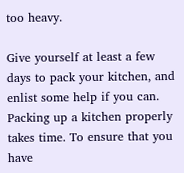too heavy.

Give yourself at least a few days to pack your kitchen, and enlist some help if you can. Packing up a kitchen properly takes time. To ensure that you have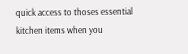quick access to thoses essential kitchen items when you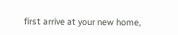first arrive at your new home,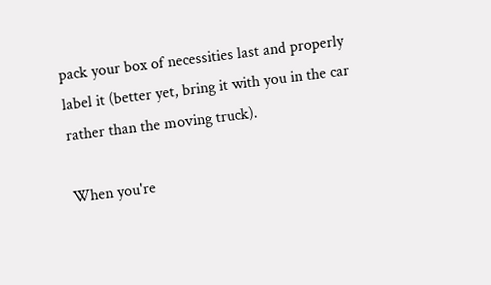pack your box of necessities last and properly label it (better yet, bring it with you in the car rather than the moving truck).

When you're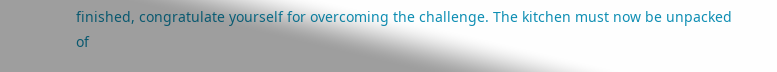finished, congratulate yourself for overcoming the challenge. The kitchen must now be unpacked of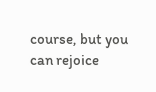course, but you can rejoice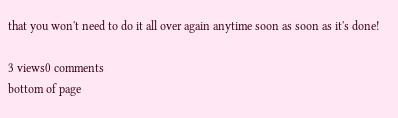that you won't need to do it all over again anytime soon as soon as it's done!

3 views0 comments
bottom of page